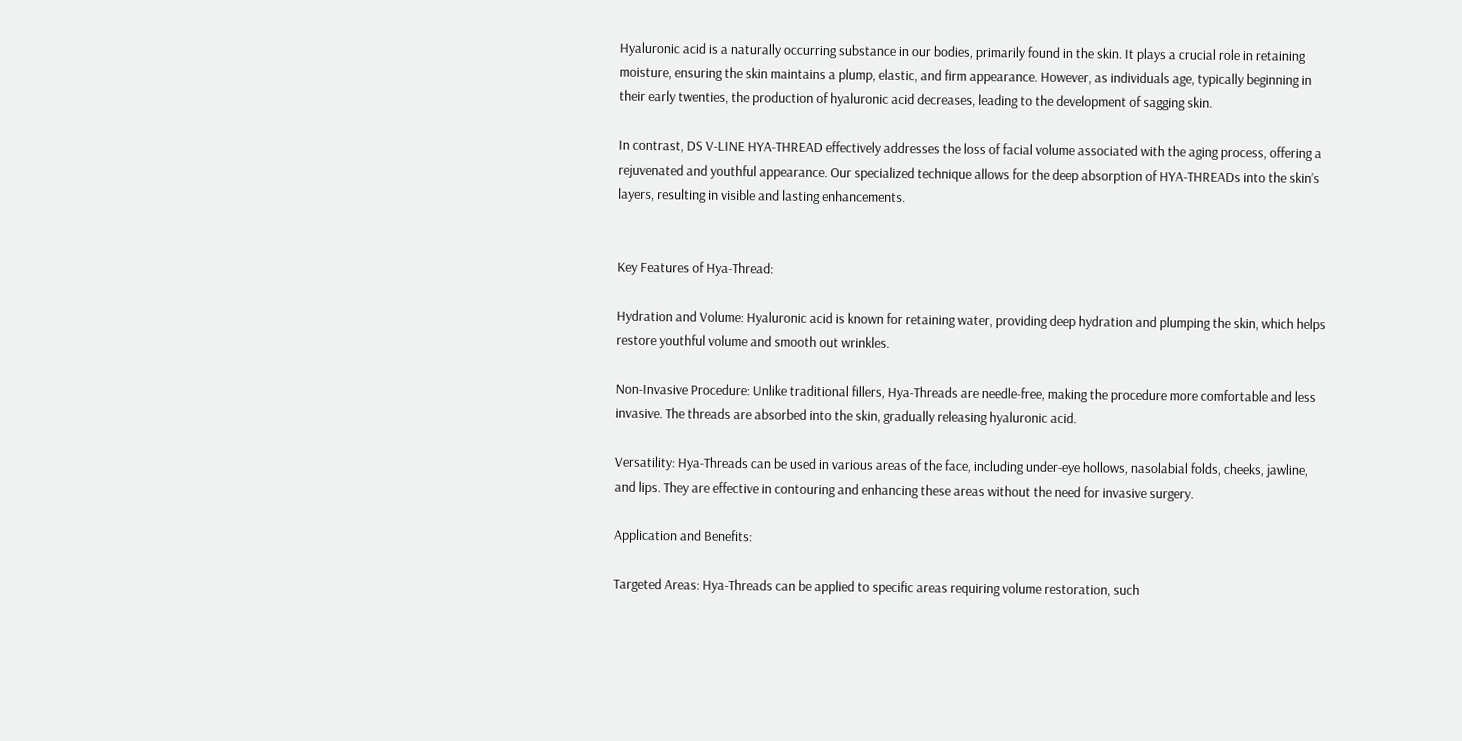Hyaluronic acid is a naturally occurring substance in our bodies, primarily found in the skin. It plays a crucial role in retaining moisture, ensuring the skin maintains a plump, elastic, and firm appearance. However, as individuals age, typically beginning in their early twenties, the production of hyaluronic acid decreases, leading to the development of sagging skin.

In contrast, DS V-LINE HYA-THREAD effectively addresses the loss of facial volume associated with the aging process, offering a rejuvenated and youthful appearance. Our specialized technique allows for the deep absorption of HYA-THREADs into the skin’s layers, resulting in visible and lasting enhancements.


Key Features of Hya-Thread:

Hydration and Volume: Hyaluronic acid is known for retaining water, providing deep hydration and plumping the skin, which helps restore youthful volume and smooth out wrinkles.

Non-Invasive Procedure: Unlike traditional fillers, Hya-Threads are needle-free, making the procedure more comfortable and less invasive. The threads are absorbed into the skin, gradually releasing hyaluronic acid.

Versatility: Hya-Threads can be used in various areas of the face, including under-eye hollows, nasolabial folds, cheeks, jawline, and lips. They are effective in contouring and enhancing these areas without the need for invasive surgery.

Application and Benefits:

Targeted Areas: Hya-Threads can be applied to specific areas requiring volume restoration, such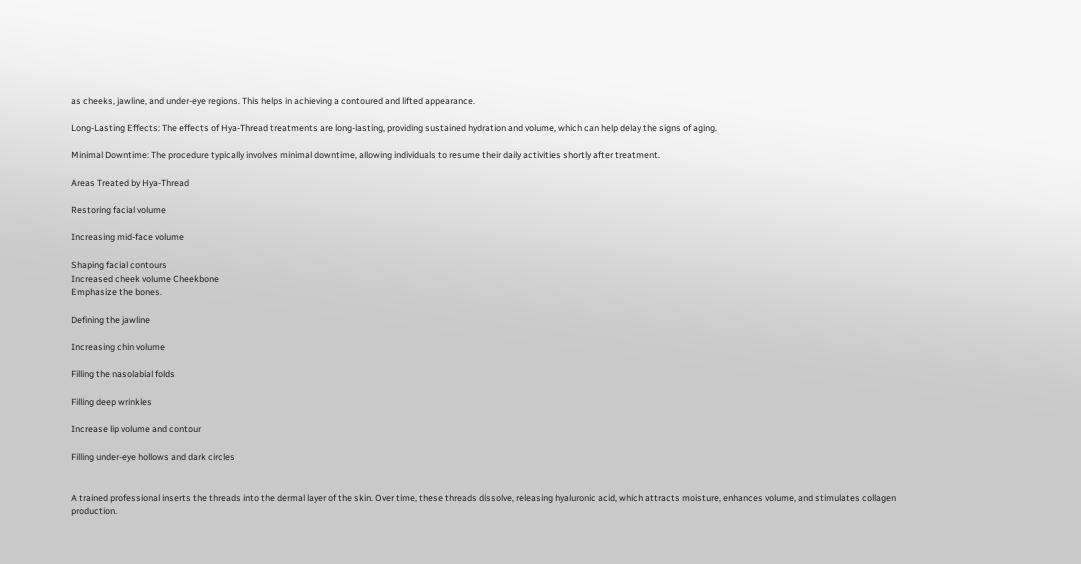as cheeks, jawline, and under-eye regions. This helps in achieving a contoured and lifted appearance.

Long-Lasting Effects: The effects of Hya-Thread treatments are long-lasting, providing sustained hydration and volume, which can help delay the signs of aging.

Minimal Downtime: The procedure typically involves minimal downtime, allowing individuals to resume their daily activities shortly after treatment.

Areas Treated by Hya-Thread

Restoring facial volume

Increasing mid-face volume

Shaping facial contours
Increased cheek volume Cheekbone
Emphasize the bones.

Defining the jawline

Increasing chin volume

Filling the nasolabial folds

Filling deep wrinkles

Increase lip volume and contour

Filling under-eye hollows and dark circles


A trained professional inserts the threads into the dermal layer of the skin. Over time, these threads dissolve, releasing hyaluronic acid, which attracts moisture, enhances volume, and stimulates collagen production.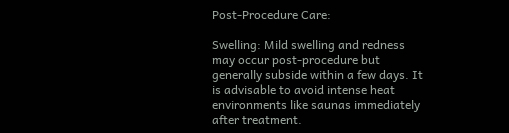Post-Procedure Care:

Swelling: Mild swelling and redness may occur post-procedure but generally subside within a few days. It is advisable to avoid intense heat environments like saunas immediately after treatment.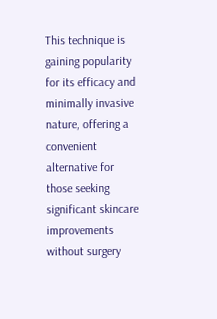This technique is gaining popularity for its efficacy and minimally invasive nature, offering a convenient alternative for those seeking significant skincare improvements without surgery